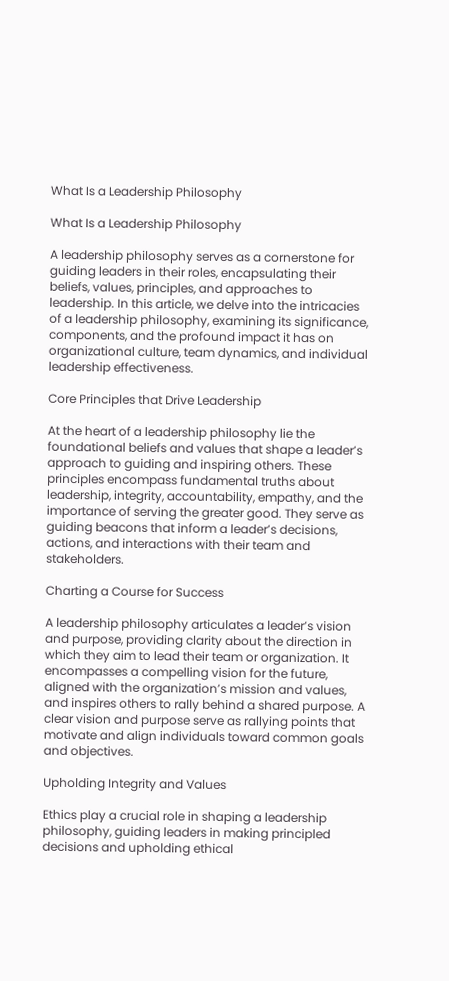What Is a Leadership Philosophy

What Is a Leadership Philosophy

A leadership philosophy serves as a cornerstone for guiding leaders in their roles, encapsulating their beliefs, values, principles, and approaches to leadership. In this article, we delve into the intricacies of a leadership philosophy, examining its significance, components, and the profound impact it has on organizational culture, team dynamics, and individual leadership effectiveness.

Core Principles that Drive Leadership

At the heart of a leadership philosophy lie the foundational beliefs and values that shape a leader’s approach to guiding and inspiring others. These principles encompass fundamental truths about leadership, integrity, accountability, empathy, and the importance of serving the greater good. They serve as guiding beacons that inform a leader’s decisions, actions, and interactions with their team and stakeholders.

Charting a Course for Success

A leadership philosophy articulates a leader’s vision and purpose, providing clarity about the direction in which they aim to lead their team or organization. It encompasses a compelling vision for the future, aligned with the organization’s mission and values, and inspires others to rally behind a shared purpose. A clear vision and purpose serve as rallying points that motivate and align individuals toward common goals and objectives.

Upholding Integrity and Values

Ethics play a crucial role in shaping a leadership philosophy, guiding leaders in making principled decisions and upholding ethical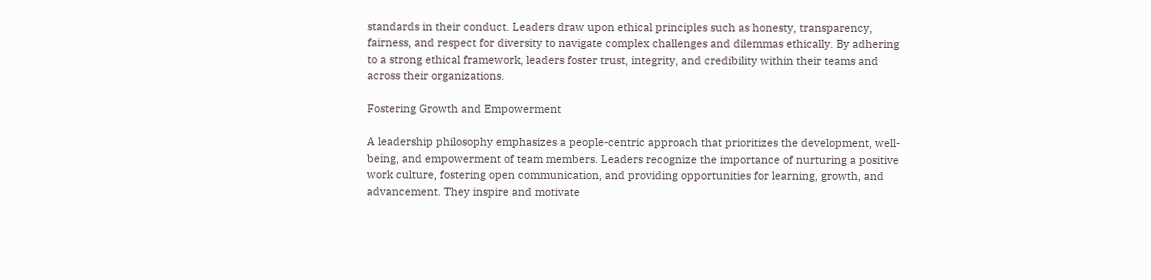standards in their conduct. Leaders draw upon ethical principles such as honesty, transparency, fairness, and respect for diversity to navigate complex challenges and dilemmas ethically. By adhering to a strong ethical framework, leaders foster trust, integrity, and credibility within their teams and across their organizations.

Fostering Growth and Empowerment

A leadership philosophy emphasizes a people-centric approach that prioritizes the development, well-being, and empowerment of team members. Leaders recognize the importance of nurturing a positive work culture, fostering open communication, and providing opportunities for learning, growth, and advancement. They inspire and motivate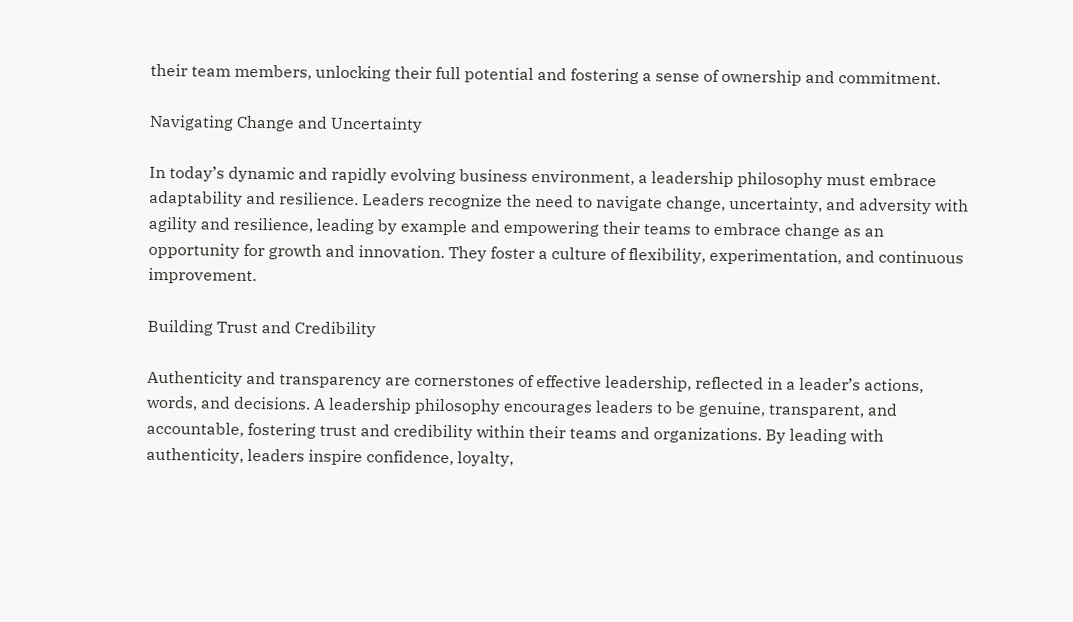their team members, unlocking their full potential and fostering a sense of ownership and commitment.

Navigating Change and Uncertainty

In today’s dynamic and rapidly evolving business environment, a leadership philosophy must embrace adaptability and resilience. Leaders recognize the need to navigate change, uncertainty, and adversity with agility and resilience, leading by example and empowering their teams to embrace change as an opportunity for growth and innovation. They foster a culture of flexibility, experimentation, and continuous improvement.

Building Trust and Credibility

Authenticity and transparency are cornerstones of effective leadership, reflected in a leader’s actions, words, and decisions. A leadership philosophy encourages leaders to be genuine, transparent, and accountable, fostering trust and credibility within their teams and organizations. By leading with authenticity, leaders inspire confidence, loyalty,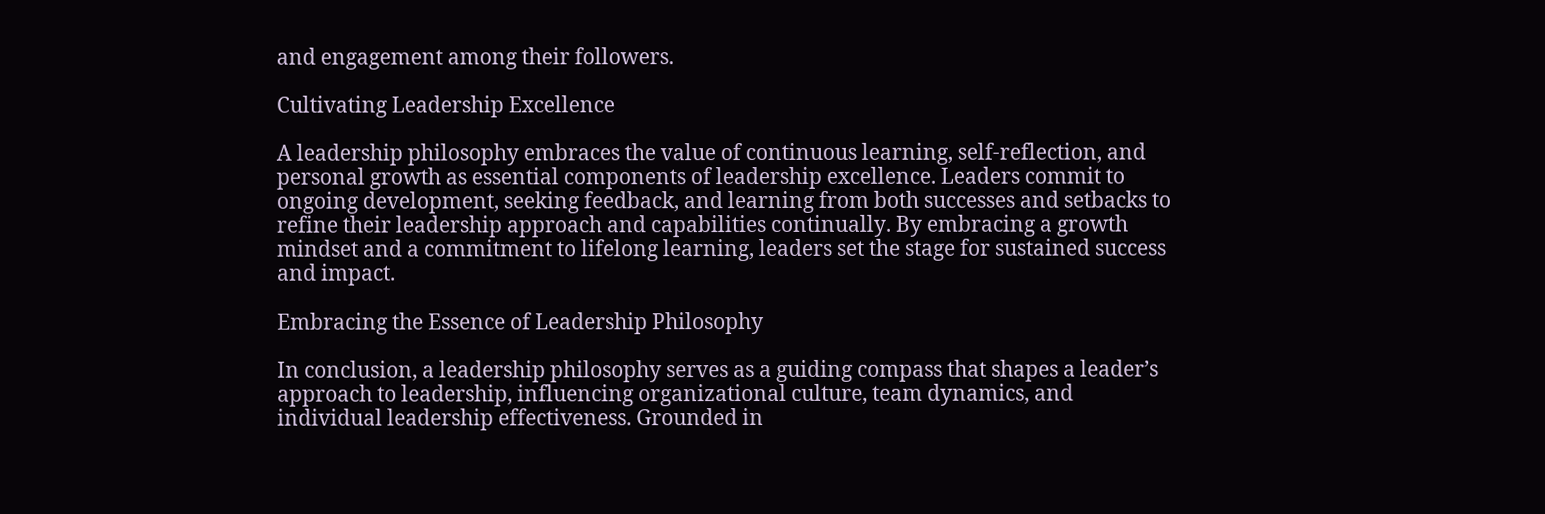and engagement among their followers.

Cultivating Leadership Excellence

A leadership philosophy embraces the value of continuous learning, self-reflection, and personal growth as essential components of leadership excellence. Leaders commit to ongoing development, seeking feedback, and learning from both successes and setbacks to refine their leadership approach and capabilities continually. By embracing a growth mindset and a commitment to lifelong learning, leaders set the stage for sustained success and impact.

Embracing the Essence of Leadership Philosophy

In conclusion, a leadership philosophy serves as a guiding compass that shapes a leader’s approach to leadership, influencing organizational culture, team dynamics, and individual leadership effectiveness. Grounded in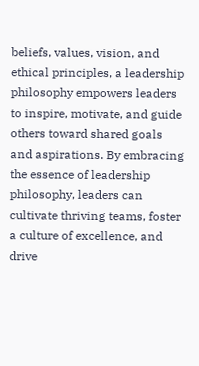beliefs, values, vision, and ethical principles, a leadership philosophy empowers leaders to inspire, motivate, and guide others toward shared goals and aspirations. By embracing the essence of leadership philosophy, leaders can cultivate thriving teams, foster a culture of excellence, and drive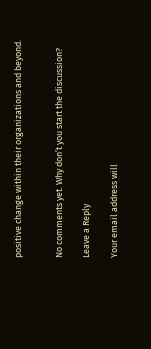positive change within their organizations and beyond.


No comments yet. Why don’t you start the discussion?

Leave a Reply

Your email address will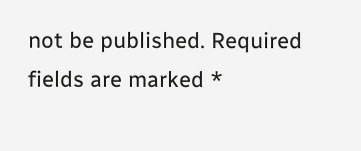not be published. Required fields are marked *